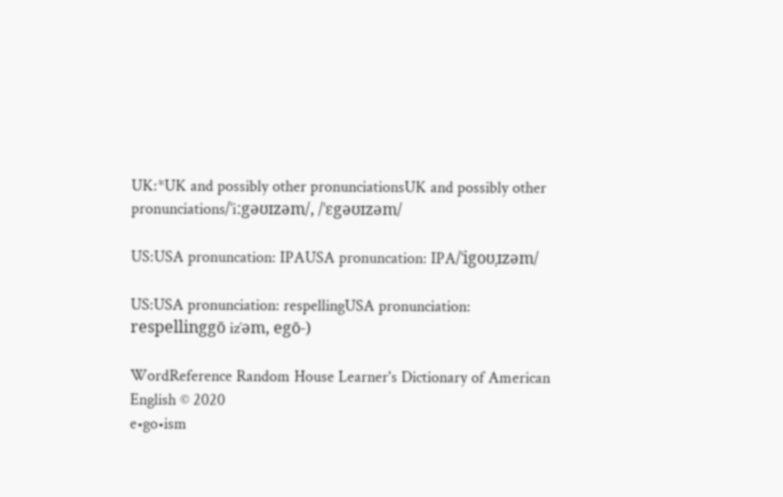UK:*UK and possibly other pronunciationsUK and possibly other pronunciations/ˈiːgəʊɪzəm/, /ˈɛgəʊɪzəm/

US:USA pronuncation: IPAUSA pronuncation: IPA/ˈigoʊˌɪzəm/

US:USA pronunciation: respellingUSA pronunciation: respellinggō iz′əm, egō-)

WordReference Random House Learner's Dictionary of American English © 2020
e•go•ism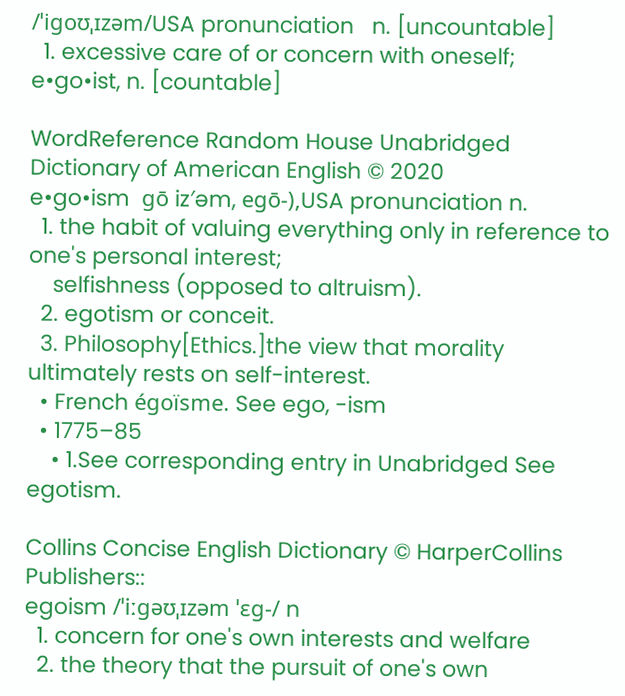/ˈigoʊˌɪzəm/USA pronunciation   n. [uncountable]
  1. excessive care of or concern with oneself;
e•go•ist, n. [countable]

WordReference Random House Unabridged Dictionary of American English © 2020
e•go•ism  gō iz′əm, egō-),USA pronunciation n.
  1. the habit of valuing everything only in reference to one's personal interest;
    selfishness (opposed to altruism).
  2. egotism or conceit.
  3. Philosophy[Ethics.]the view that morality ultimately rests on self-interest.
  • French égoïsme. See ego, -ism
  • 1775–85
    • 1.See corresponding entry in Unabridged See  egotism.

Collins Concise English Dictionary © HarperCollins Publishers::
egoism /ˈiːɡəʊˌɪzəm ˈɛɡ-/ n
  1. concern for one's own interests and welfare
  2. the theory that the pursuit of one's own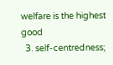welfare is the highest good
  3. self-centredness;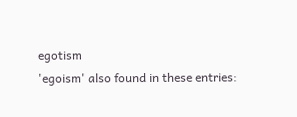egotism
'egoism' also found in these entries: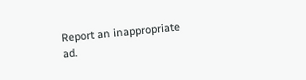Report an inappropriate ad.